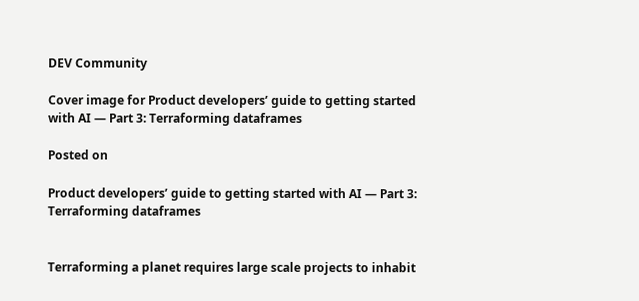DEV Community

Cover image for Product developers’ guide to getting started with AI — Part 3: Terraforming dataframes

Posted on

Product developers’ guide to getting started with AI — Part 3: Terraforming dataframes


Terraforming a planet requires large scale projects to inhabit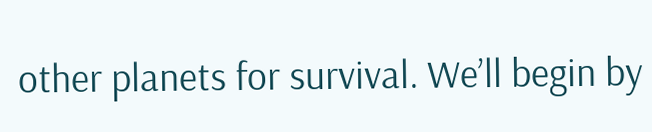other planets for survival. We’ll begin by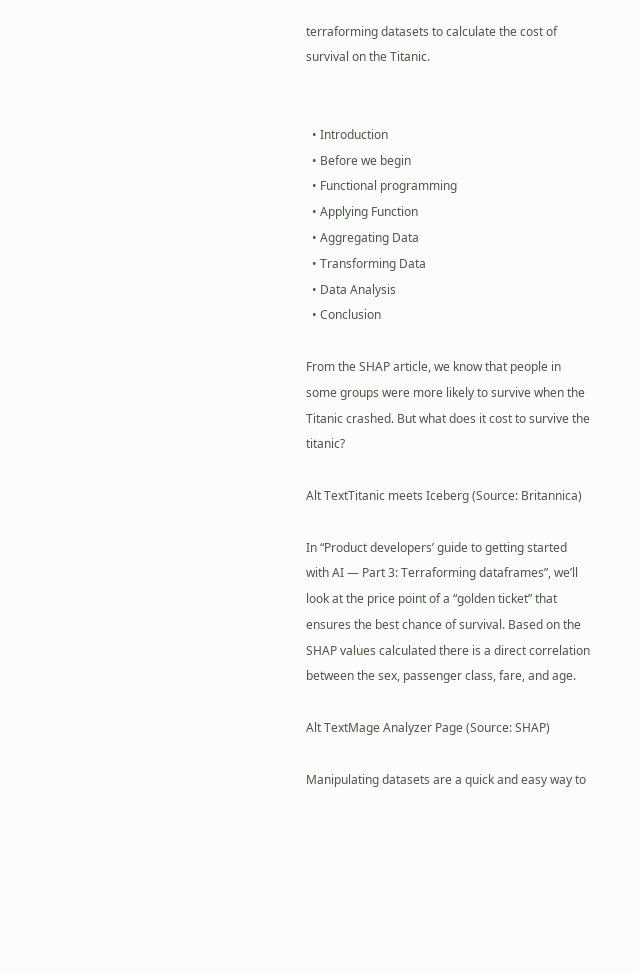terraforming datasets to calculate the cost of survival on the Titanic.


  • Introduction
  • Before we begin
  • Functional programming
  • Applying Function
  • Aggregating Data
  • Transforming Data
  • Data Analysis
  • Conclusion

From the SHAP article, we know that people in some groups were more likely to survive when the Titanic crashed. But what does it cost to survive the titanic?

Alt TextTitanic meets Iceberg (Source: Britannica)

In “Product developers’ guide to getting started with AI — Part 3: Terraforming dataframes”, we’ll look at the price point of a “golden ticket” that ensures the best chance of survival. Based on the SHAP values calculated there is a direct correlation between the sex, passenger class, fare, and age.

Alt TextMage Analyzer Page (Source: SHAP)

Manipulating datasets are a quick and easy way to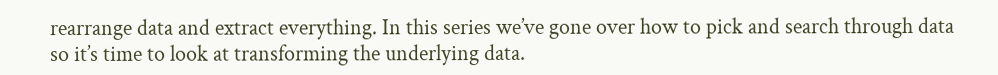rearrange data and extract everything. In this series we’ve gone over how to pick and search through data so it’s time to look at transforming the underlying data.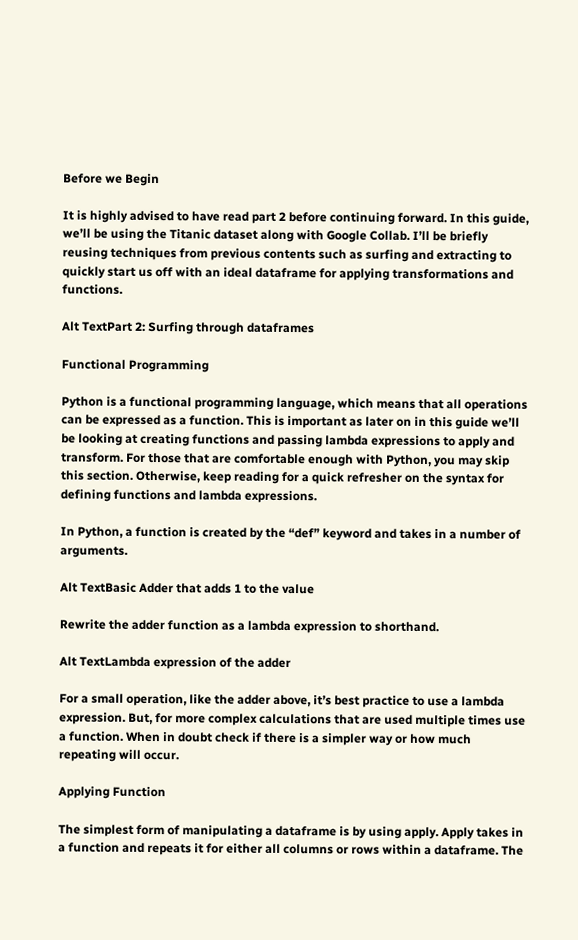Before we Begin

It is highly advised to have read part 2 before continuing forward. In this guide, we’ll be using the Titanic dataset along with Google Collab. I’ll be briefly reusing techniques from previous contents such as surfing and extracting to quickly start us off with an ideal dataframe for applying transformations and functions.

Alt TextPart 2: Surfing through dataframes

Functional Programming

Python is a functional programming language, which means that all operations can be expressed as a function. This is important as later on in this guide we’ll be looking at creating functions and passing lambda expressions to apply and transform. For those that are comfortable enough with Python, you may skip this section. Otherwise, keep reading for a quick refresher on the syntax for defining functions and lambda expressions.

In Python, a function is created by the “def” keyword and takes in a number of arguments.

Alt TextBasic Adder that adds 1 to the value

Rewrite the adder function as a lambda expression to shorthand.

Alt TextLambda expression of the adder

For a small operation, like the adder above, it’s best practice to use a lambda expression. But, for more complex calculations that are used multiple times use a function. When in doubt check if there is a simpler way or how much repeating will occur.

Applying Function

The simplest form of manipulating a dataframe is by using apply. Apply takes in a function and repeats it for either all columns or rows within a dataframe. The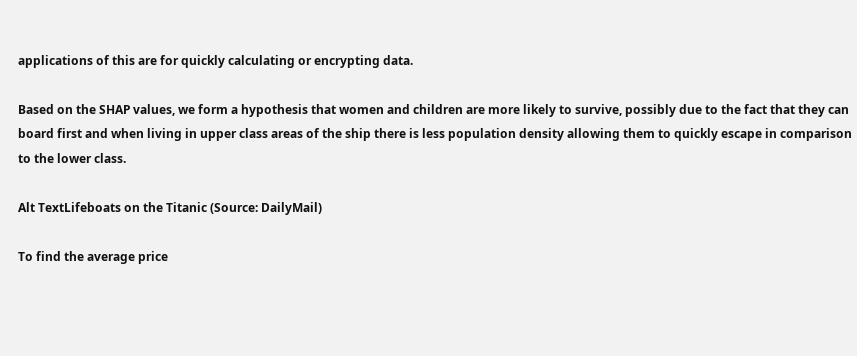applications of this are for quickly calculating or encrypting data.

Based on the SHAP values, we form a hypothesis that women and children are more likely to survive, possibly due to the fact that they can board first and when living in upper class areas of the ship there is less population density allowing them to quickly escape in comparison to the lower class.

Alt TextLifeboats on the Titanic (Source: DailyMail)

To find the average price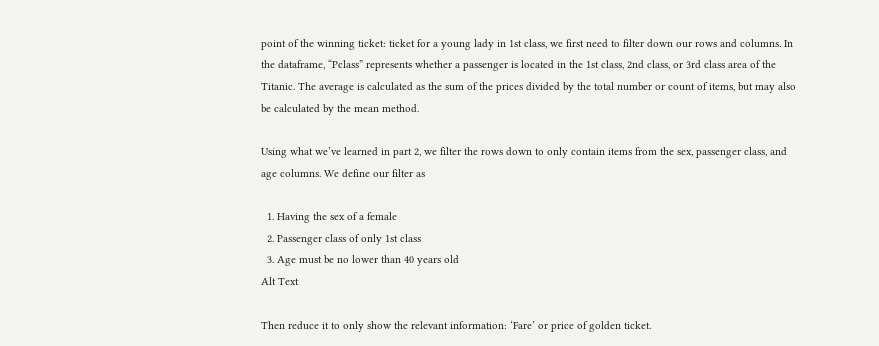point of the winning ticket: ticket for a young lady in 1st class, we first need to filter down our rows and columns. In the dataframe, “Pclass” represents whether a passenger is located in the 1st class, 2nd class, or 3rd class area of the Titanic. The average is calculated as the sum of the prices divided by the total number or count of items, but may also be calculated by the mean method.

Using what we’ve learned in part 2, we filter the rows down to only contain items from the sex, passenger class, and age columns. We define our filter as

  1. Having the sex of a female
  2. Passenger class of only 1st class
  3. Age must be no lower than 40 years old
Alt Text

Then reduce it to only show the relevant information: ‘Fare’ or price of golden ticket.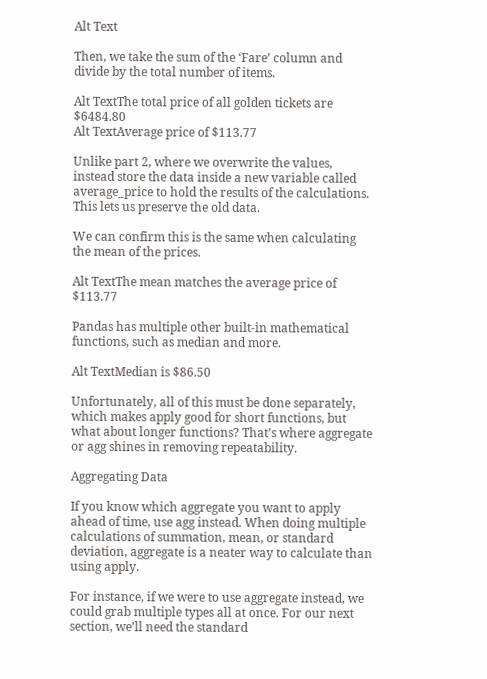Alt Text

Then, we take the sum of the ‘Fare’ column and divide by the total number of items.

Alt TextThe total price of all golden tickets are $6484.80
Alt TextAverage price of $113.77

Unlike part 2, where we overwrite the values, instead store the data inside a new variable called average_price to hold the results of the calculations. This lets us preserve the old data.

We can confirm this is the same when calculating the mean of the prices.

Alt TextThe mean matches the average price of $113.77

Pandas has multiple other built-in mathematical functions, such as median and more.

Alt TextMedian is $86.50

Unfortunately, all of this must be done separately, which makes apply good for short functions, but what about longer functions? That’s where aggregate or agg shines in removing repeatability.

Aggregating Data

If you know which aggregate you want to apply ahead of time, use agg instead. When doing multiple calculations of summation, mean, or standard deviation, aggregate is a neater way to calculate than using apply.

For instance, if we were to use aggregate instead, we could grab multiple types all at once. For our next section, we’ll need the standard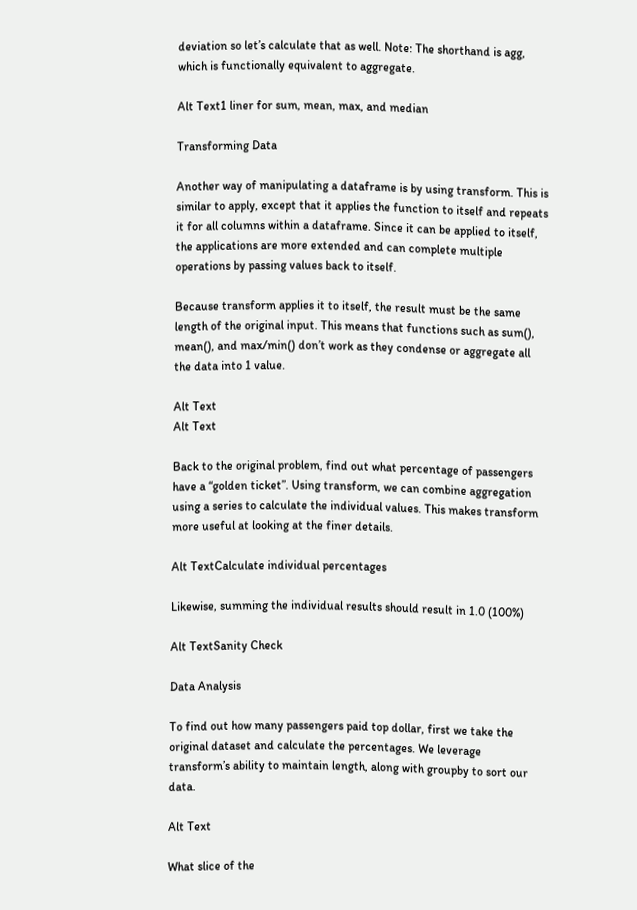deviation so let’s calculate that as well. Note: The shorthand is agg, which is functionally equivalent to aggregate.

Alt Text1 liner for sum, mean, max, and median

Transforming Data

Another way of manipulating a dataframe is by using transform. This is similar to apply, except that it applies the function to itself and repeats it for all columns within a dataframe. Since it can be applied to itself, the applications are more extended and can complete multiple operations by passing values back to itself.

Because transform applies it to itself, the result must be the same length of the original input. This means that functions such as sum(), mean(), and max/min() don’t work as they condense or aggregate all the data into 1 value.

Alt Text
Alt Text

Back to the original problem, find out what percentage of passengers have a “golden ticket”. Using transform, we can combine aggregation using a series to calculate the individual values. This makes transform more useful at looking at the finer details.

Alt TextCalculate individual percentages

Likewise, summing the individual results should result in 1.0 (100%)

Alt TextSanity Check

Data Analysis

To find out how many passengers paid top dollar, first we take the original dataset and calculate the percentages. We leverage transform’s ability to maintain length, along with groupby to sort our data.

Alt Text

What slice of the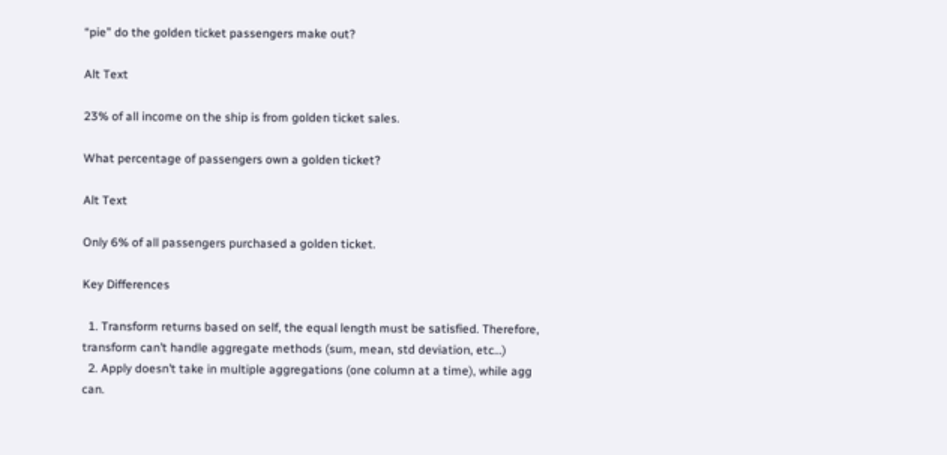“pie” do the golden ticket passengers make out?

Alt Text

23% of all income on the ship is from golden ticket sales.

What percentage of passengers own a golden ticket?

Alt Text

Only 6% of all passengers purchased a golden ticket.

Key Differences

  1. Transform returns based on self, the equal length must be satisfied. Therefore, transform can’t handle aggregate methods (sum, mean, std deviation, etc…)
  2. Apply doesn’t take in multiple aggregations (one column at a time), while agg can.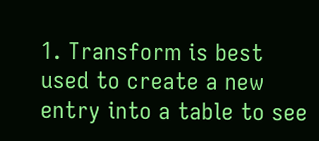1. Transform is best used to create a new entry into a table to see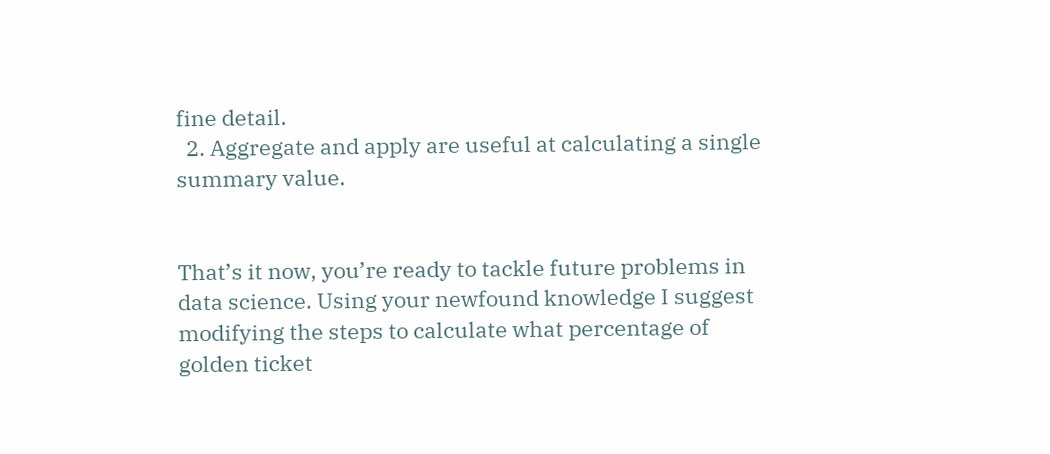fine detail.
  2. Aggregate and apply are useful at calculating a single summary value.


That’s it now, you’re ready to tackle future problems in data science. Using your newfound knowledge I suggest modifying the steps to calculate what percentage of golden ticket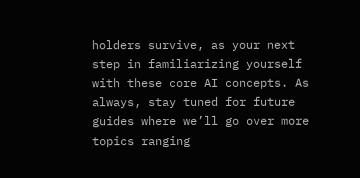holders survive, as your next step in familiarizing yourself with these core AI concepts. As always, stay tuned for future guides where we’ll go over more topics ranging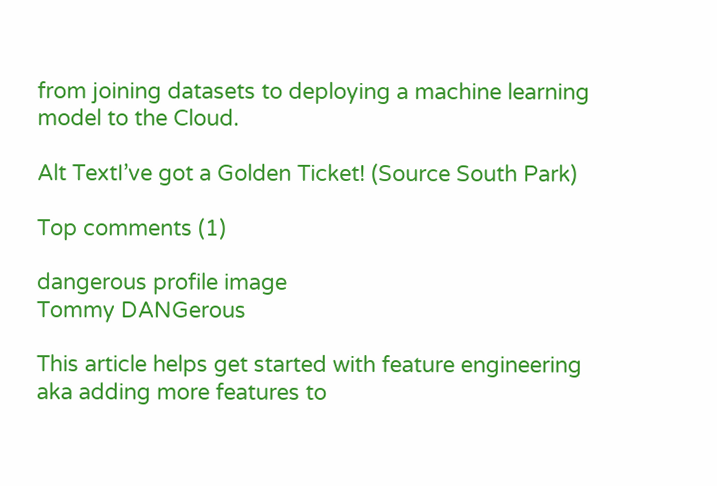from joining datasets to deploying a machine learning model to the Cloud.

Alt TextI’ve got a Golden Ticket! (Source South Park)

Top comments (1)

dangerous profile image
Tommy DANGerous

This article helps get started with feature engineering aka adding more features to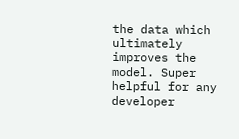the data which ultimately improves the model. Super helpful for any developer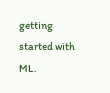getting started with ML.